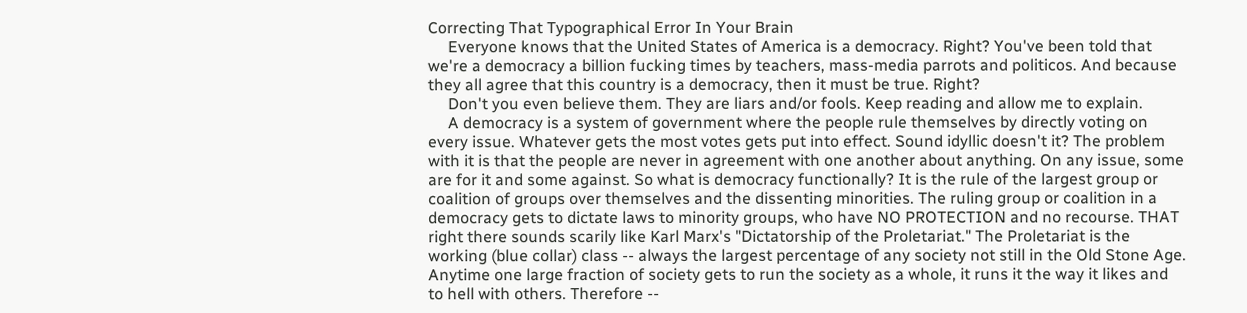Correcting That Typographical Error In Your Brain
     Everyone knows that the United States of America is a democracy. Right? You've been told that we're a democracy a billion fucking times by teachers, mass-media parrots and politicos. And because they all agree that this country is a democracy, then it must be true. Right?
     Don't you even believe them. They are liars and/or fools. Keep reading and allow me to explain.
     A democracy is a system of government where the people rule themselves by directly voting on every issue. Whatever gets the most votes gets put into effect. Sound idyllic doesn't it? The problem with it is that the people are never in agreement with one another about anything. On any issue, some are for it and some against. So what is democracy functionally? It is the rule of the largest group or coalition of groups over themselves and the dissenting minorities. The ruling group or coalition in a democracy gets to dictate laws to minority groups, who have NO PROTECTION and no recourse. THAT right there sounds scarily like Karl Marx's "Dictatorship of the Proletariat." The Proletariat is the working (blue collar) class -- always the largest percentage of any society not still in the Old Stone Age. Anytime one large fraction of society gets to run the society as a whole, it runs it the way it likes and to hell with others. Therefore --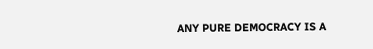ANY PURE DEMOCRACY IS A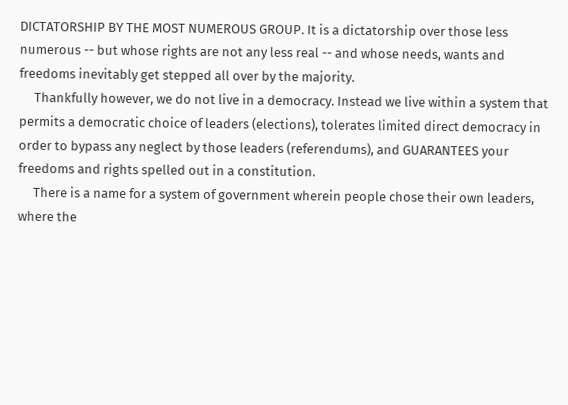DICTATORSHIP BY THE MOST NUMEROUS GROUP. It is a dictatorship over those less numerous -- but whose rights are not any less real -- and whose needs, wants and freedoms inevitably get stepped all over by the majority.
     Thankfully however, we do not live in a democracy. Instead we live within a system that permits a democratic choice of leaders (elections), tolerates limited direct democracy in order to bypass any neglect by those leaders (referendums), and GUARANTEES your freedoms and rights spelled out in a constitution.
     There is a name for a system of government wherein people chose their own leaders, where the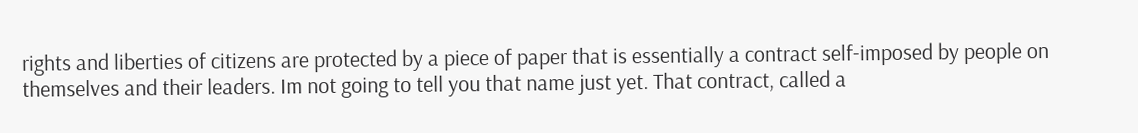rights and liberties of citizens are protected by a piece of paper that is essentially a contract self-imposed by people on themselves and their leaders. Im not going to tell you that name just yet. That contract, called a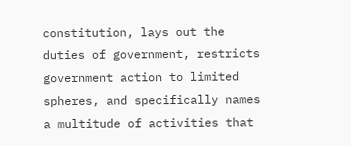constitution, lays out the duties of government, restricts government action to limited spheres, and specifically names a multitude of activities that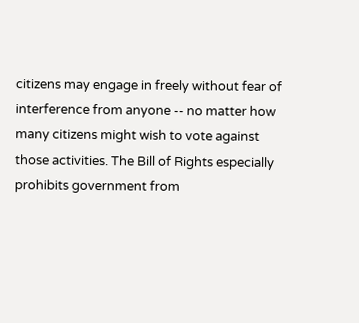citizens may engage in freely without fear of interference from anyone -- no matter how many citizens might wish to vote against those activities. The Bill of Rights especially prohibits government from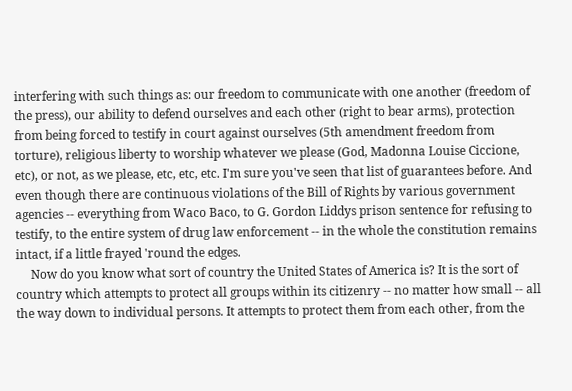interfering with such things as: our freedom to communicate with one another (freedom of the press), our ability to defend ourselves and each other (right to bear arms), protection from being forced to testify in court against ourselves (5th amendment freedom from torture), religious liberty to worship whatever we please (God, Madonna Louise Ciccione, etc), or not, as we please, etc, etc, etc. I'm sure you've seen that list of guarantees before. And even though there are continuous violations of the Bill of Rights by various government agencies -- everything from Waco Baco, to G. Gordon Liddys prison sentence for refusing to testify, to the entire system of drug law enforcement -- in the whole the constitution remains intact, if a little frayed 'round the edges.
     Now do you know what sort of country the United States of America is? It is the sort of country which attempts to protect all groups within its citizenry -- no matter how small -- all the way down to individual persons. It attempts to protect them from each other, from the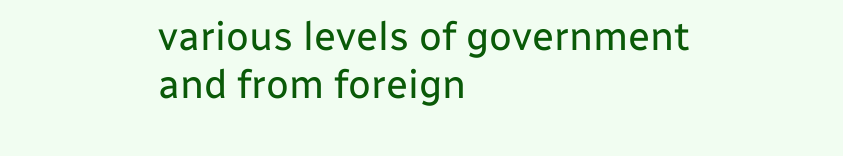various levels of government and from foreign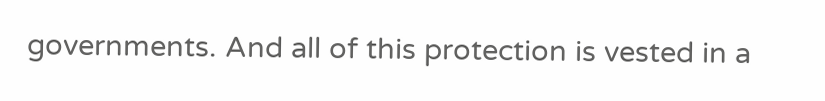governments. And all of this protection is vested in a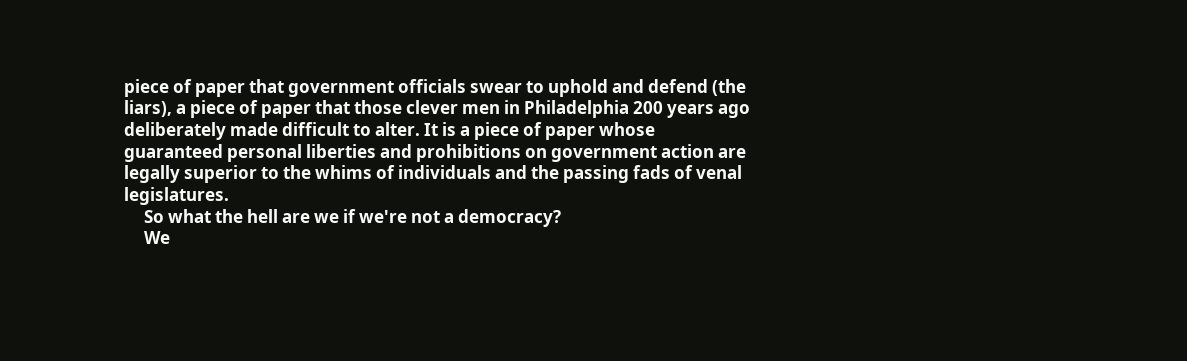piece of paper that government officials swear to uphold and defend (the liars), a piece of paper that those clever men in Philadelphia 200 years ago deliberately made difficult to alter. It is a piece of paper whose guaranteed personal liberties and prohibitions on government action are legally superior to the whims of individuals and the passing fads of venal legislatures.
     So what the hell are we if we're not a democracy?
     We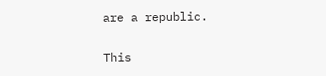are a republic.

This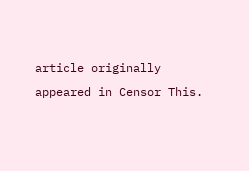article originally appeared in Censor This.